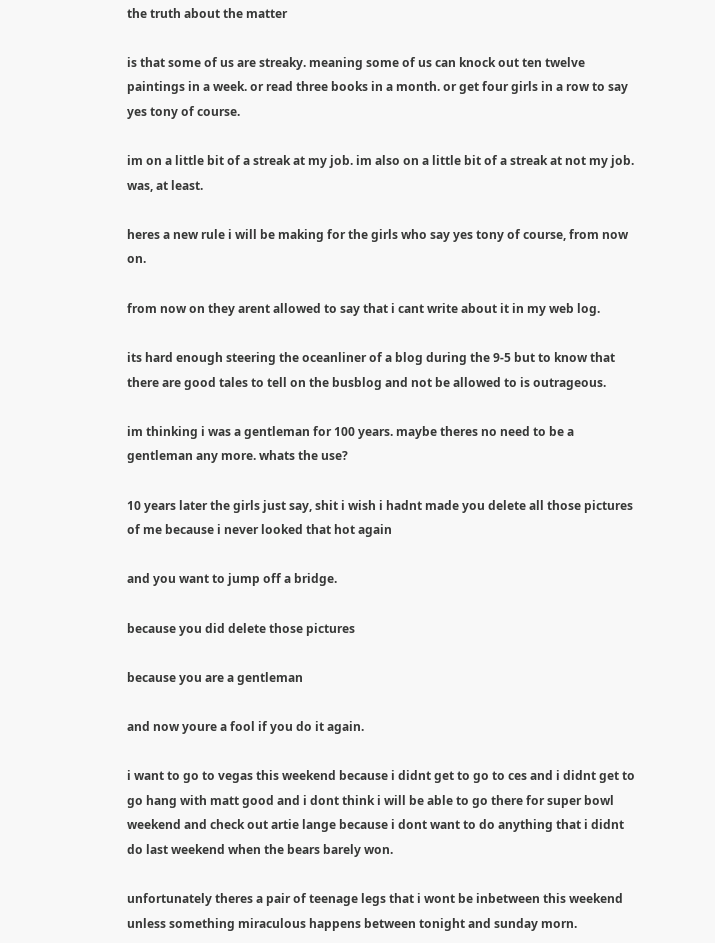the truth about the matter

is that some of us are streaky. meaning some of us can knock out ten twelve paintings in a week. or read three books in a month. or get four girls in a row to say yes tony of course.

im on a little bit of a streak at my job. im also on a little bit of a streak at not my job. was, at least.

heres a new rule i will be making for the girls who say yes tony of course, from now on.

from now on they arent allowed to say that i cant write about it in my web log.

its hard enough steering the oceanliner of a blog during the 9-5 but to know that there are good tales to tell on the busblog and not be allowed to is outrageous.

im thinking i was a gentleman for 100 years. maybe theres no need to be a gentleman any more. whats the use?

10 years later the girls just say, shit i wish i hadnt made you delete all those pictures of me because i never looked that hot again

and you want to jump off a bridge.

because you did delete those pictures

because you are a gentleman

and now youre a fool if you do it again.

i want to go to vegas this weekend because i didnt get to go to ces and i didnt get to go hang with matt good and i dont think i will be able to go there for super bowl weekend and check out artie lange because i dont want to do anything that i didnt do last weekend when the bears barely won.

unfortunately theres a pair of teenage legs that i wont be inbetween this weekend unless something miraculous happens between tonight and sunday morn.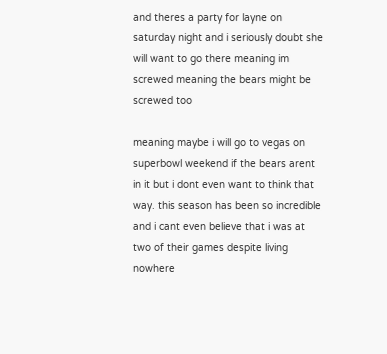and theres a party for layne on saturday night and i seriously doubt she will want to go there meaning im screwed meaning the bears might be screwed too

meaning maybe i will go to vegas on superbowl weekend if the bears arent in it but i dont even want to think that way. this season has been so incredible and i cant even believe that i was at two of their games despite living nowhere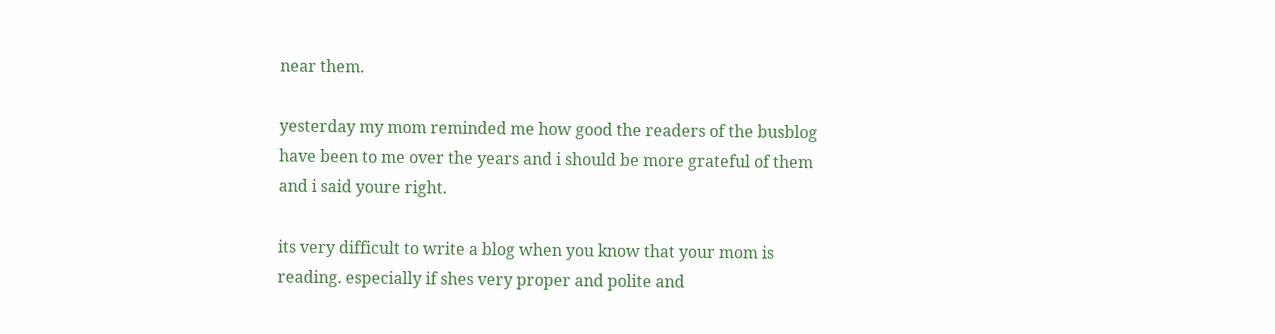near them.

yesterday my mom reminded me how good the readers of the busblog have been to me over the years and i should be more grateful of them and i said youre right.

its very difficult to write a blog when you know that your mom is reading. especially if shes very proper and polite and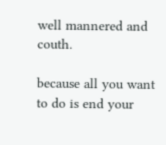well mannered and couth.

because all you want to do is end your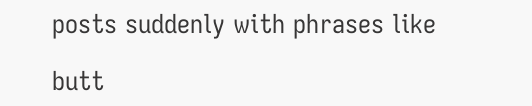posts suddenly with phrases like

butt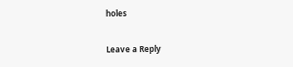holes

Leave a Reply